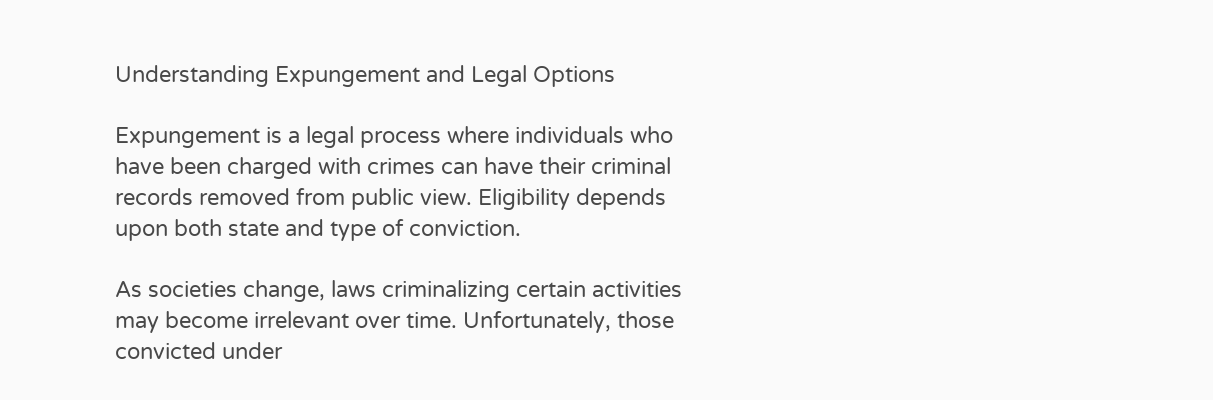Understanding Expungement and Legal Options

Expungement is a legal process where individuals who have been charged with crimes can have their criminal records removed from public view. Eligibility depends upon both state and type of conviction.

As societies change, laws criminalizing certain activities may become irrelevant over time. Unfortunately, those convicted under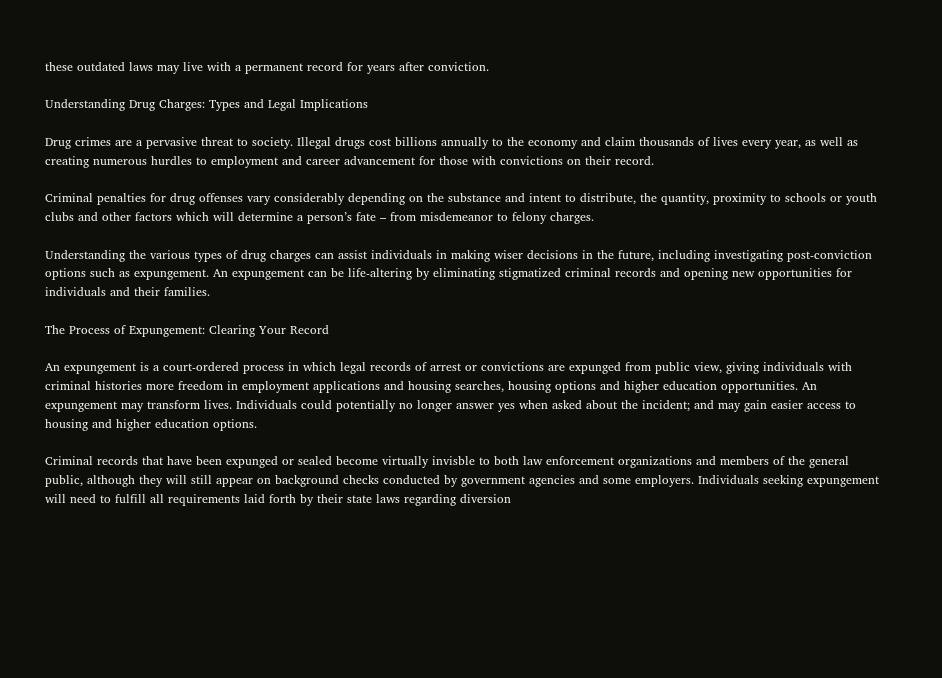these outdated laws may live with a permanent record for years after conviction.

Understanding Drug Charges: Types and Legal Implications

Drug crimes are a pervasive threat to society. Illegal drugs cost billions annually to the economy and claim thousands of lives every year, as well as creating numerous hurdles to employment and career advancement for those with convictions on their record.

Criminal penalties for drug offenses vary considerably depending on the substance and intent to distribute, the quantity, proximity to schools or youth clubs and other factors which will determine a person’s fate – from misdemeanor to felony charges.

Understanding the various types of drug charges can assist individuals in making wiser decisions in the future, including investigating post-conviction options such as expungement. An expungement can be life-altering by eliminating stigmatized criminal records and opening new opportunities for individuals and their families.

The Process of Expungement: Clearing Your Record

An expungement is a court-ordered process in which legal records of arrest or convictions are expunged from public view, giving individuals with criminal histories more freedom in employment applications and housing searches, housing options and higher education opportunities. An expungement may transform lives. Individuals could potentially no longer answer yes when asked about the incident; and may gain easier access to housing and higher education options.

Criminal records that have been expunged or sealed become virtually invisble to both law enforcement organizations and members of the general public, although they will still appear on background checks conducted by government agencies and some employers. Individuals seeking expungement will need to fulfill all requirements laid forth by their state laws regarding diversion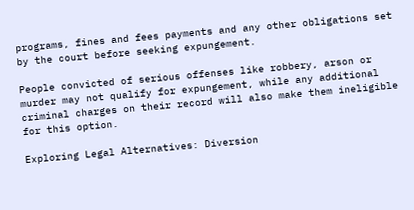programs, fines and fees payments and any other obligations set by the court before seeking expungement.

People convicted of serious offenses like robbery, arson or murder may not qualify for expungement, while any additional criminal charges on their record will also make them ineligible for this option.

Exploring Legal Alternatives: Diversion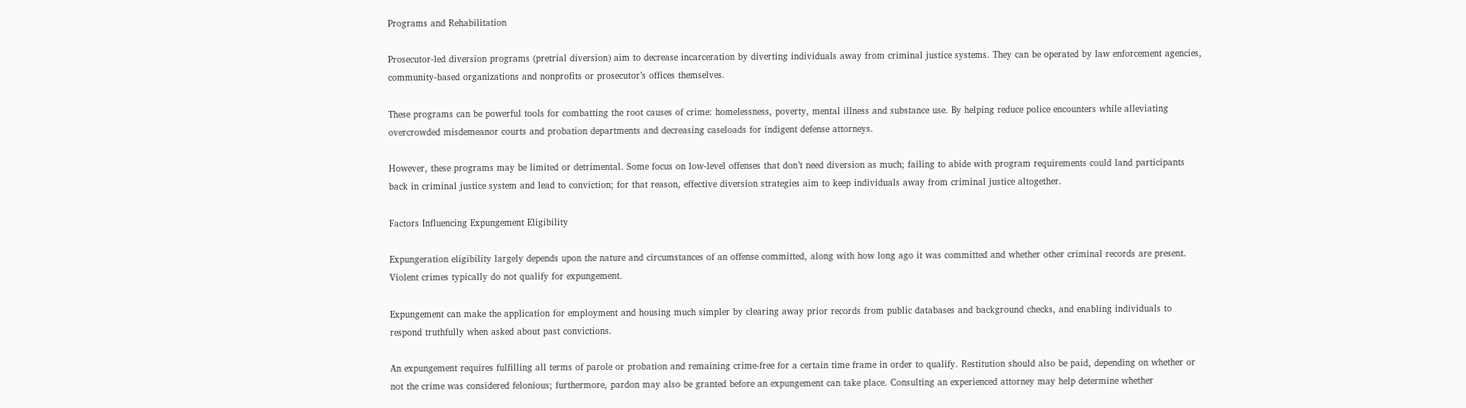Programs and Rehabilitation

Prosecutor-led diversion programs (pretrial diversion) aim to decrease incarceration by diverting individuals away from criminal justice systems. They can be operated by law enforcement agencies, community-based organizations and nonprofits or prosecutor’s offices themselves.

These programs can be powerful tools for combatting the root causes of crime: homelessness, poverty, mental illness and substance use. By helping reduce police encounters while alleviating overcrowded misdemeanor courts and probation departments and decreasing caseloads for indigent defense attorneys.

However, these programs may be limited or detrimental. Some focus on low-level offenses that don’t need diversion as much; failing to abide with program requirements could land participants back in criminal justice system and lead to conviction; for that reason, effective diversion strategies aim to keep individuals away from criminal justice altogether.

Factors Influencing Expungement Eligibility

Expungeration eligibility largely depends upon the nature and circumstances of an offense committed, along with how long ago it was committed and whether other criminal records are present. Violent crimes typically do not qualify for expungement.

Expungement can make the application for employment and housing much simpler by clearing away prior records from public databases and background checks, and enabling individuals to respond truthfully when asked about past convictions.

An expungement requires fulfilling all terms of parole or probation and remaining crime-free for a certain time frame in order to qualify. Restitution should also be paid, depending on whether or not the crime was considered felonious; furthermore, pardon may also be granted before an expungement can take place. Consulting an experienced attorney may help determine whether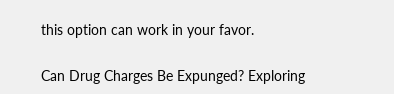this option can work in your favor.

Can Drug Charges Be Expunged? Exploring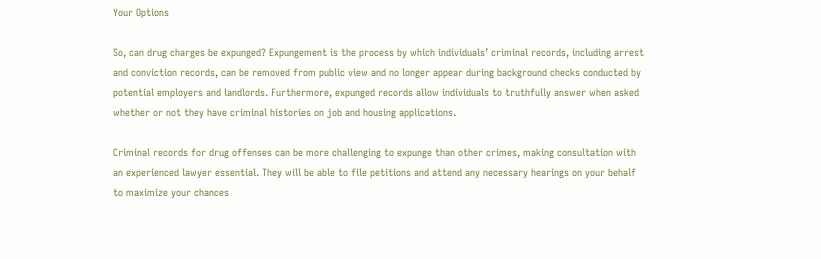Your Options

So, can drug charges be expunged? Expungement is the process by which individuals’ criminal records, including arrest and conviction records, can be removed from public view and no longer appear during background checks conducted by potential employers and landlords. Furthermore, expunged records allow individuals to truthfully answer when asked whether or not they have criminal histories on job and housing applications.

Criminal records for drug offenses can be more challenging to expunge than other crimes, making consultation with an experienced lawyer essential. They will be able to file petitions and attend any necessary hearings on your behalf to maximize your chances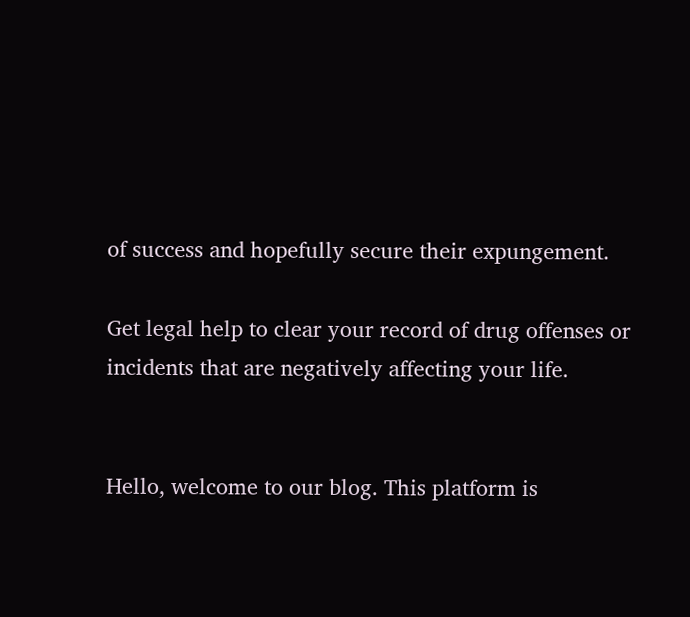of success and hopefully secure their expungement.

Get legal help to clear your record of drug offenses or incidents that are negatively affecting your life.


Hello, welcome to our blog. This platform is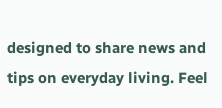designed to share news and tips on everyday living. Feel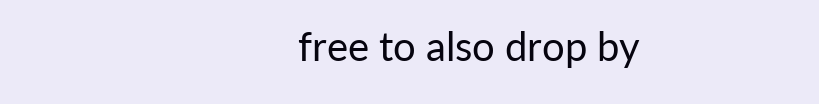free to also drop by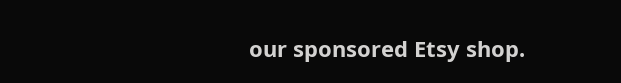our sponsored Etsy shop.